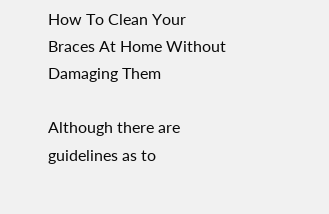How To Clean Your Braces At Home Without Damaging Them

Although there are guidelines as to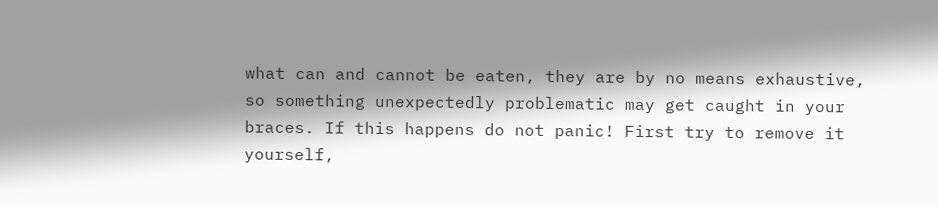what can and cannot be eaten, they are by no means exhaustive, so something unexpectedly problematic may get caught in your braces. If this happens do not panic! First try to remove it yourself,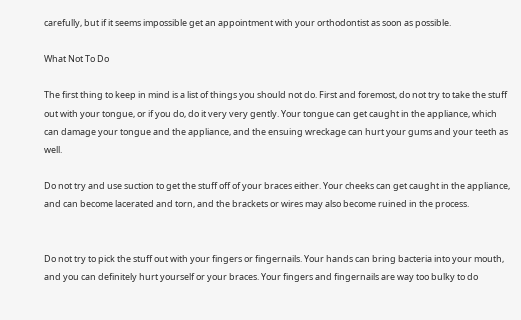carefully, but if it seems impossible get an appointment with your orthodontist as soon as possible.

What Not To Do

The first thing to keep in mind is a list of things you should not do. First and foremost, do not try to take the stuff out with your tongue, or if you do, do it very very gently. Your tongue can get caught in the appliance, which can damage your tongue and the appliance, and the ensuing wreckage can hurt your gums and your teeth as well.

Do not try and use suction to get the stuff off of your braces either. Your cheeks can get caught in the appliance, and can become lacerated and torn, and the brackets or wires may also become ruined in the process.


Do not try to pick the stuff out with your fingers or fingernails. Your hands can bring bacteria into your mouth, and you can definitely hurt yourself or your braces. Your fingers and fingernails are way too bulky to do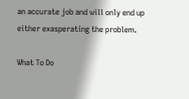an accurate job and will only end up either exasperating the problem.

What To Do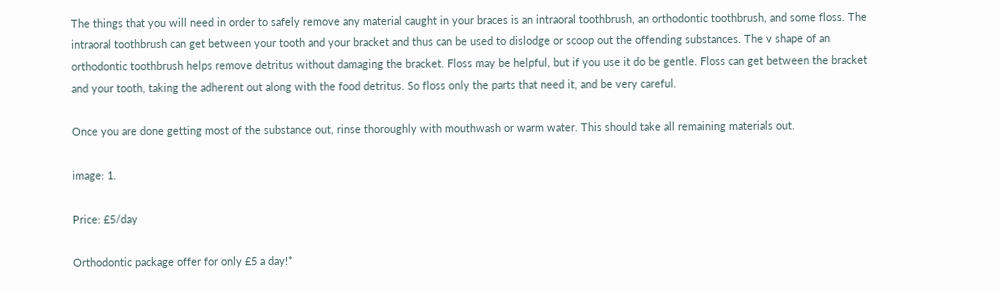The things that you will need in order to safely remove any material caught in your braces is an intraoral toothbrush, an orthodontic toothbrush, and some floss. The intraoral toothbrush can get between your tooth and your bracket and thus can be used to dislodge or scoop out the offending substances. The v shape of an orthodontic toothbrush helps remove detritus without damaging the bracket. Floss may be helpful, but if you use it do be gentle. Floss can get between the bracket and your tooth, taking the adherent out along with the food detritus. So floss only the parts that need it, and be very careful.

Once you are done getting most of the substance out, rinse thoroughly with mouthwash or warm water. This should take all remaining materials out.

image: 1.

Price: £5/day

Orthodontic package offer for only £5 a day!*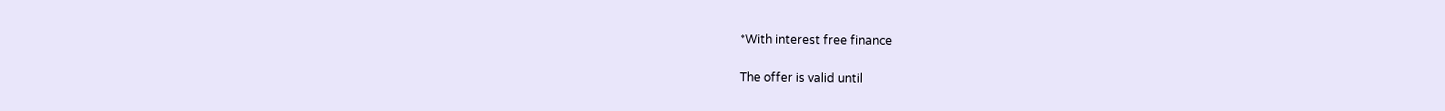*With interest free finance

The offer is valid until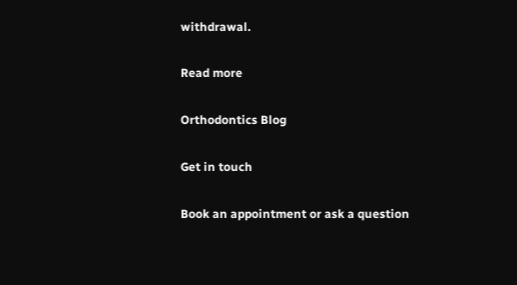withdrawal.

Read more

Orthodontics Blog

Get in touch

Book an appointment or ask a question